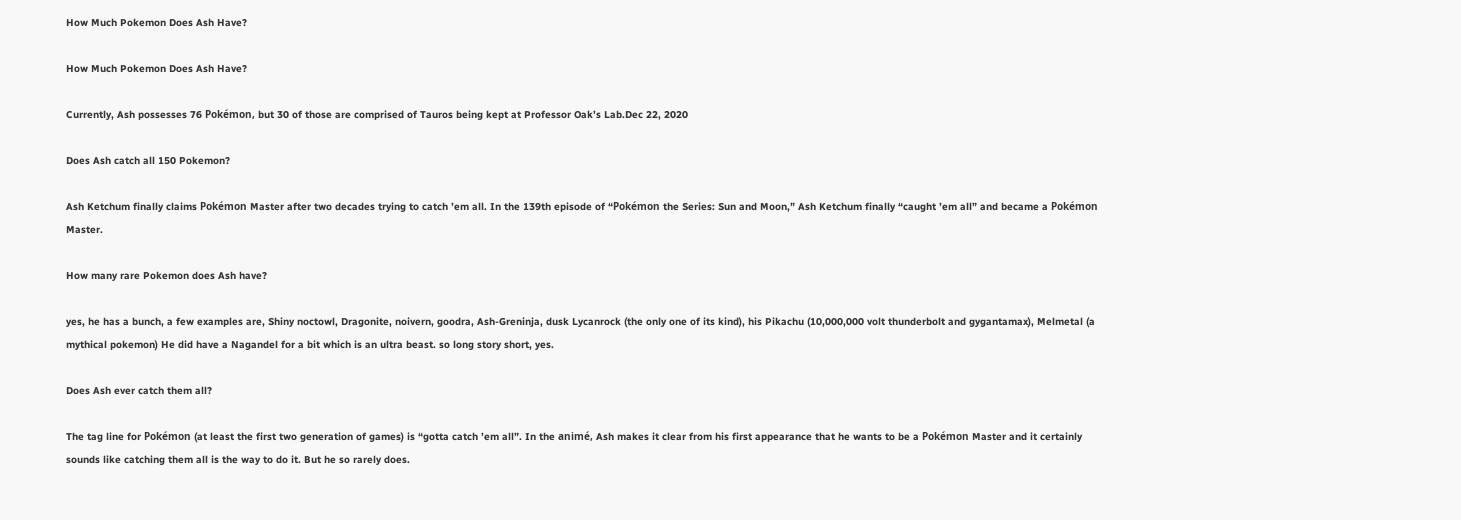How Much Pokemon Does Ash Have?

How Much Pokemon Does Ash Have?

Currently, Ash possesses 76 Pokémon, but 30 of those are comprised of Tauros being kept at Professor Oak’s Lab.Dec 22, 2020

Does Ash catch all 150 Pokemon?

Ash Ketchum finally claims Pokémon Master after two decades trying to catch ’em all. In the 139th episode of “Pokémon the Series: Sun and Moon,” Ash Ketchum finally “caught ’em all” and became a Pokémon Master.

How many rare Pokemon does Ash have?

yes, he has a bunch, a few examples are, Shiny noctowl, Dragonite, noivern, goodra, Ash-Greninja, dusk Lycanrock (the only one of its kind), his Pikachu (10,000,000 volt thunderbolt and gygantamax), Melmetal (a mythical pokemon) He did have a Nagandel for a bit which is an ultra beast. so long story short, yes.

Does Ash ever catch them all?

The tag line for Pokémon (at least the first two generation of games) is “gotta catch ’em all”. In the animé, Ash makes it clear from his first appearance that he wants to be a Pokémon Master and it certainly sounds like catching them all is the way to do it. But he so rarely does.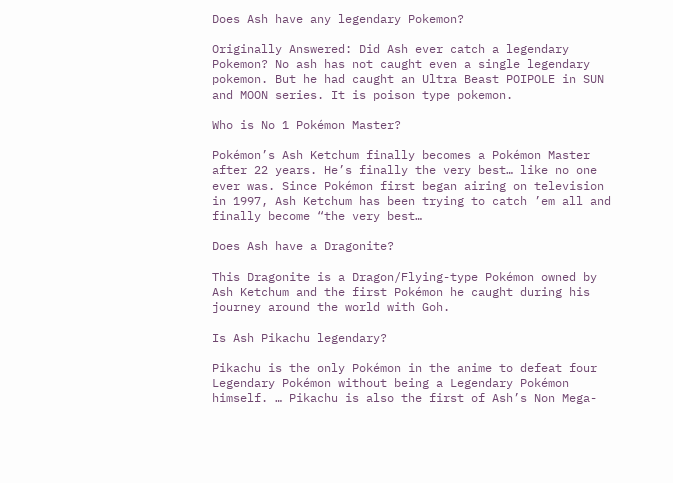Does Ash have any legendary Pokemon?

Originally Answered: Did Ash ever catch a legendary Pokemon? No ash has not caught even a single legendary pokemon. But he had caught an Ultra Beast POIPOLE in SUN and MOON series. It is poison type pokemon.

Who is No 1 Pokémon Master?

Pokémon’s Ash Ketchum finally becomes a Pokémon Master after 22 years. He’s finally the very best… like no one ever was. Since Pokémon first began airing on television in 1997, Ash Ketchum has been trying to catch ’em all and finally become “the very best…

Does Ash have a Dragonite?

This Dragonite is a Dragon/Flying-type Pokémon owned by Ash Ketchum and the first Pokémon he caught during his journey around the world with Goh.

Is Ash Pikachu legendary?

Pikachu is the only Pokémon in the anime to defeat four Legendary Pokémon without being a Legendary Pokémon himself. … Pikachu is also the first of Ash’s Non Mega-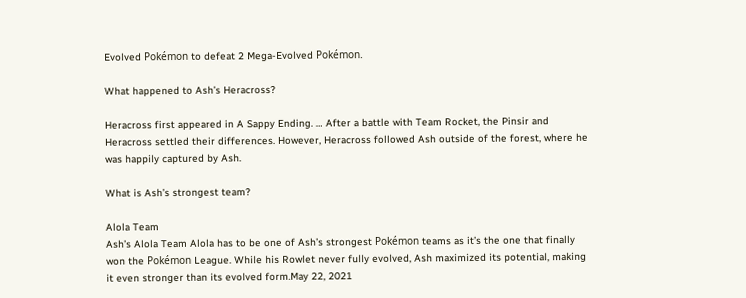Evolved Pokémon to defeat 2 Mega-Evolved Pokémon.

What happened to Ash’s Heracross?

Heracross first appeared in A Sappy Ending. … After a battle with Team Rocket, the Pinsir and Heracross settled their differences. However, Heracross followed Ash outside of the forest, where he was happily captured by Ash.

What is Ash’s strongest team?

Alola Team
Ash’s Alola Team Alola has to be one of Ash’s strongest Pokémon teams as it’s the one that finally won the Pokémon League. While his Rowlet never fully evolved, Ash maximized its potential, making it even stronger than its evolved form.May 22, 2021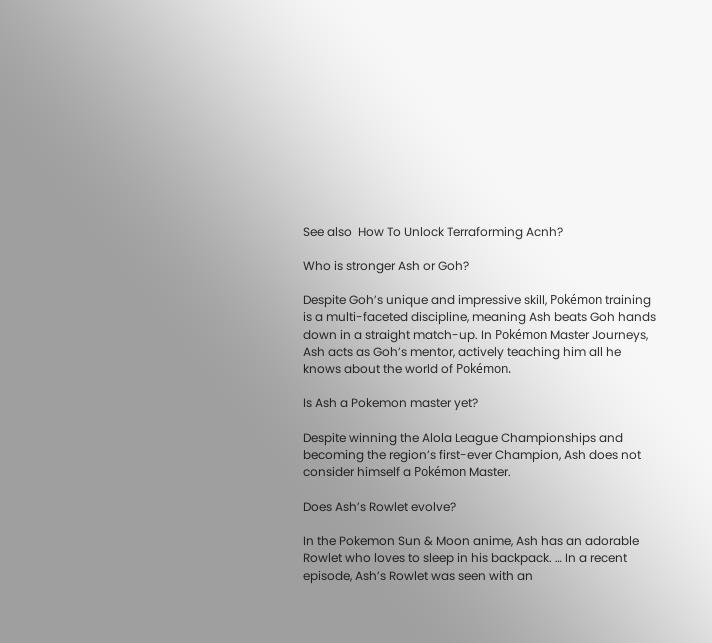See also  How To Unlock Terraforming Acnh?

Who is stronger Ash or Goh?

Despite Goh’s unique and impressive skill, Pokémon training is a multi-faceted discipline, meaning Ash beats Goh hands down in a straight match-up. In Pokémon Master Journeys, Ash acts as Goh’s mentor, actively teaching him all he knows about the world of Pokémon.

Is Ash a Pokemon master yet?

Despite winning the Alola League Championships and becoming the region’s first-ever Champion, Ash does not consider himself a Pokémon Master.

Does Ash’s Rowlet evolve?

In the Pokemon Sun & Moon anime, Ash has an adorable Rowlet who loves to sleep in his backpack. … In a recent episode, Ash’s Rowlet was seen with an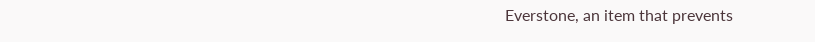Everstone, an item that prevents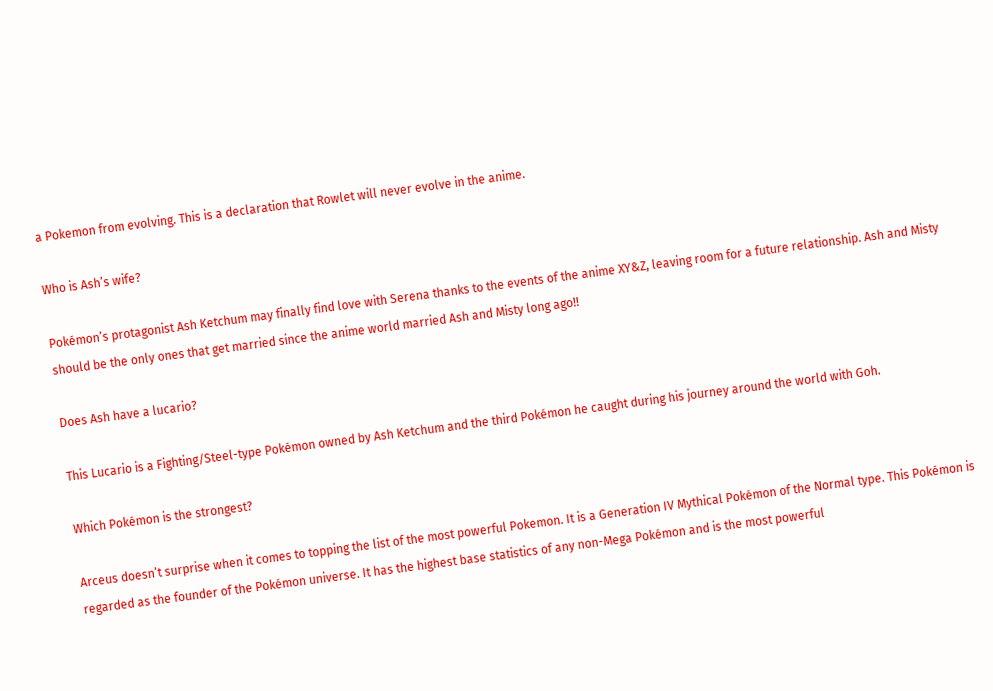a Pokemon from evolving. This is a declaration that Rowlet will never evolve in the anime.

Who is Ash’s wife?

Pokémon’s protagonist Ash Ketchum may finally find love with Serena thanks to the events of the anime XY&Z, leaving room for a future relationship. Ash and Misty should be the only ones that get married since the anime world married Ash and Misty long ago!!

Does Ash have a lucario?

This Lucario is a Fighting/Steel-type Pokémon owned by Ash Ketchum and the third Pokémon he caught during his journey around the world with Goh.

Which Pokémon is the strongest?

Arceus doesn’t surprise when it comes to topping the list of the most powerful Pokemon. It is a Generation IV Mythical Pokémon of the Normal type. This Pokémon is regarded as the founder of the Pokémon universe. It has the highest base statistics of any non-Mega Pokémon and is the most powerful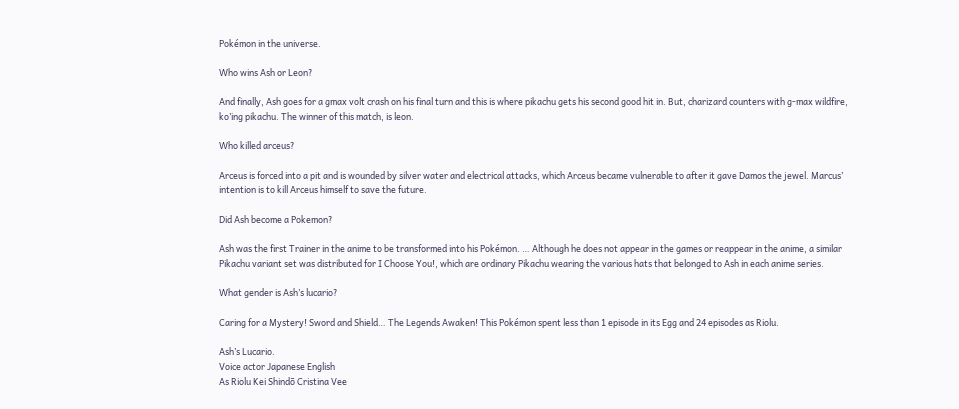Pokémon in the universe.

Who wins Ash or Leon?

And finally, Ash goes for a gmax volt crash on his final turn and this is where pikachu gets his second good hit in. But, charizard counters with g-max wildfire, ko’ing pikachu. The winner of this match, is leon.

Who killed arceus?

Arceus is forced into a pit and is wounded by silver water and electrical attacks, which Arceus became vulnerable to after it gave Damos the jewel. Marcus’ intention is to kill Arceus himself to save the future.

Did Ash become a Pokemon?

Ash was the first Trainer in the anime to be transformed into his Pokémon. … Although he does not appear in the games or reappear in the anime, a similar Pikachu variant set was distributed for I Choose You!, which are ordinary Pikachu wearing the various hats that belonged to Ash in each anime series.

What gender is Ash’s lucario?

Caring for a Mystery! Sword and Shield… The Legends Awaken! This Pokémon spent less than 1 episode in its Egg and 24 episodes as Riolu.

Ash’s Lucario.
Voice actor Japanese English
As Riolu Kei Shindō Cristina Vee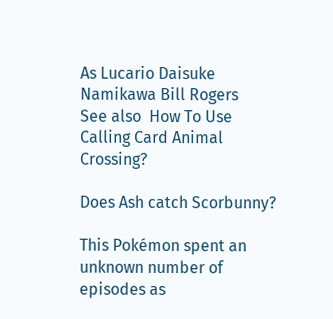As Lucario Daisuke Namikawa Bill Rogers
See also  How To Use Calling Card Animal Crossing?

Does Ash catch Scorbunny?

This Pokémon spent an unknown number of episodes as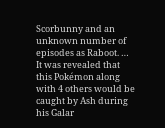Scorbunny and an unknown number of episodes as Raboot. … It was revealed that this Pokémon along with 4 others would be caught by Ash during his Galar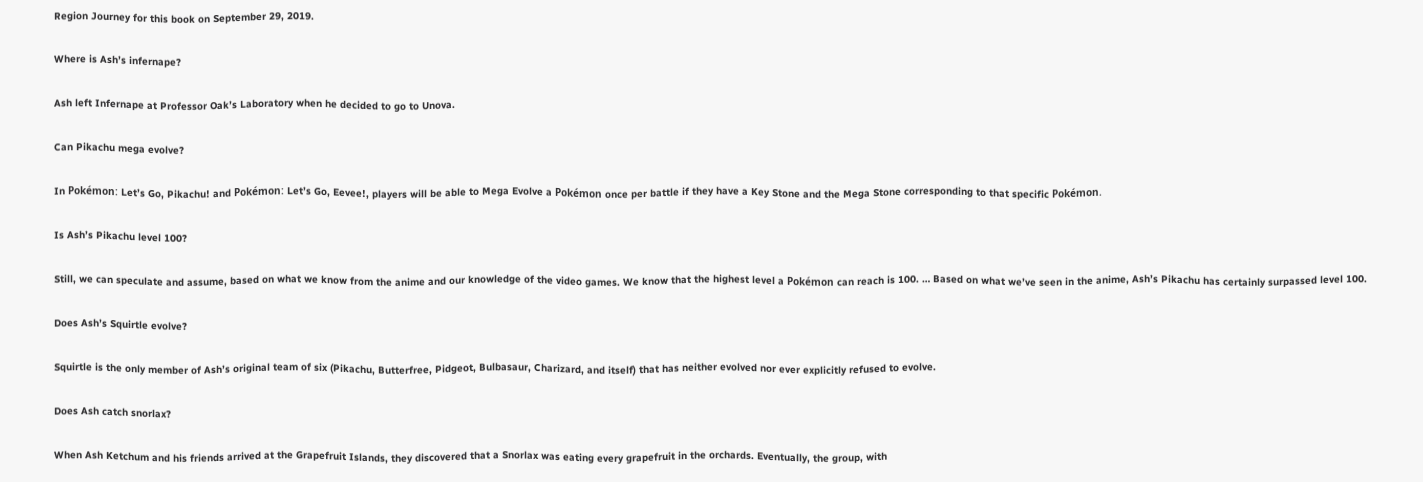Region Journey for this book on September 29, 2019.

Where is Ash’s infernape?

Ash left Infernape at Professor Oak’s Laboratory when he decided to go to Unova.

Can Pikachu mega evolve?

In Pokémon: Let’s Go, Pikachu! and Pokémon: Let’s Go, Eevee!, players will be able to Mega Evolve a Pokémon once per battle if they have a Key Stone and the Mega Stone corresponding to that specific Pokémon.

Is Ash’s Pikachu level 100?

Still, we can speculate and assume, based on what we know from the anime and our knowledge of the video games. We know that the highest level a Pokémon can reach is 100. … Based on what we’ve seen in the anime, Ash’s Pikachu has certainly surpassed level 100.

Does Ash’s Squirtle evolve?

Squirtle is the only member of Ash’s original team of six (Pikachu, Butterfree, Pidgeot, Bulbasaur, Charizard, and itself) that has neither evolved nor ever explicitly refused to evolve.

Does Ash catch snorlax?

When Ash Ketchum and his friends arrived at the Grapefruit Islands, they discovered that a Snorlax was eating every grapefruit in the orchards. Eventually, the group, with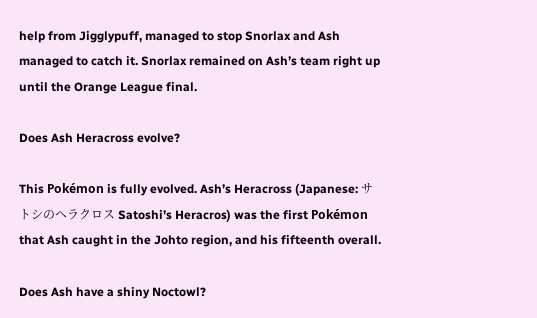help from Jigglypuff, managed to stop Snorlax and Ash managed to catch it. Snorlax remained on Ash’s team right up until the Orange League final.

Does Ash Heracross evolve?

This Pokémon is fully evolved. Ash’s Heracross (Japanese: サトシのヘラクロス Satoshi’s Heracros) was the first Pokémon that Ash caught in the Johto region, and his fifteenth overall.

Does Ash have a shiny Noctowl?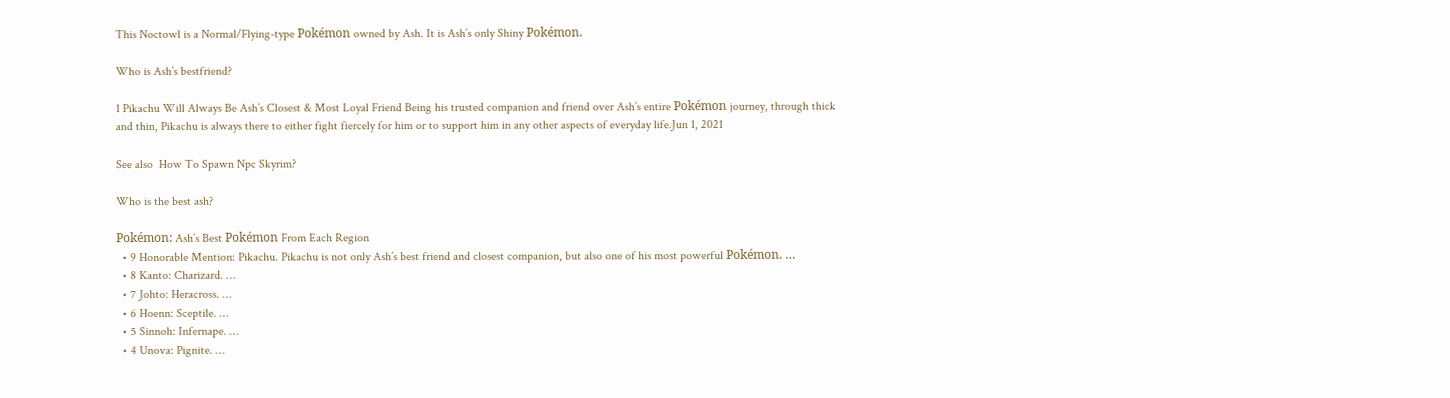This Noctowl is a Normal/Flying-type Pokémon owned by Ash. It is Ash’s only Shiny Pokémon.

Who is Ash’s bestfriend?

1 Pikachu Will Always Be Ash’s Closest & Most Loyal Friend Being his trusted companion and friend over Ash’s entire Pokémon journey, through thick and thin, Pikachu is always there to either fight fiercely for him or to support him in any other aspects of everyday life.Jun 1, 2021

See also  How To Spawn Npc Skyrim?

Who is the best ash?

Pokémon: Ash’s Best Pokémon From Each Region
  • 9 Honorable Mention: Pikachu. Pikachu is not only Ash’s best friend and closest companion, but also one of his most powerful Pokémon. …
  • 8 Kanto: Charizard. …
  • 7 Johto: Heracross. …
  • 6 Hoenn: Sceptile. …
  • 5 Sinnoh: Infernape. …
  • 4 Unova: Pignite. …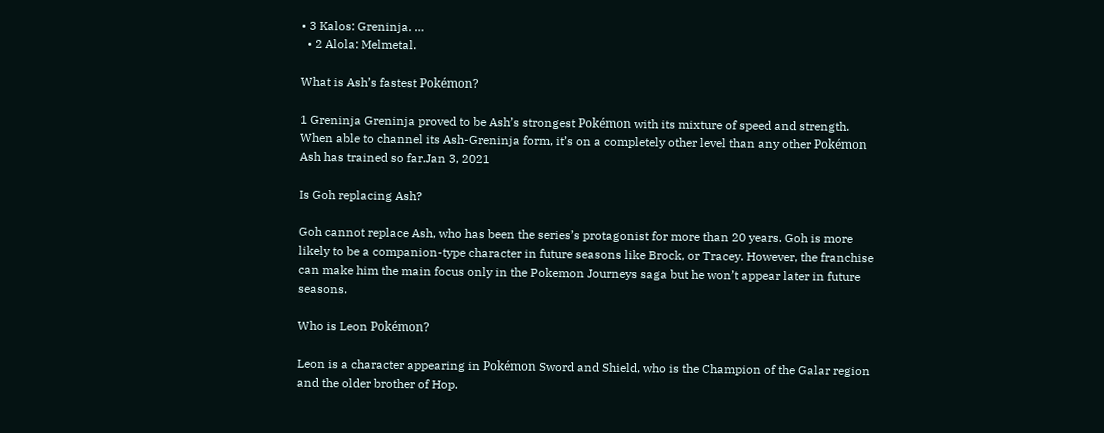• 3 Kalos: Greninja. …
  • 2 Alola: Melmetal.

What is Ash’s fastest Pokémon?

1 Greninja Greninja proved to be Ash’s strongest Pokémon with its mixture of speed and strength. When able to channel its Ash-Greninja form, it’s on a completely other level than any other Pokémon Ash has trained so far.Jan 3, 2021

Is Goh replacing Ash?

Goh cannot replace Ash, who has been the series’s protagonist for more than 20 years. Goh is more likely to be a companion-type character in future seasons like Brock, or Tracey. However, the franchise can make him the main focus only in the Pokemon Journeys saga but he won’t appear later in future seasons.

Who is Leon Pokémon?

Leon is a character appearing in Pokémon Sword and Shield, who is the Champion of the Galar region and the older brother of Hop.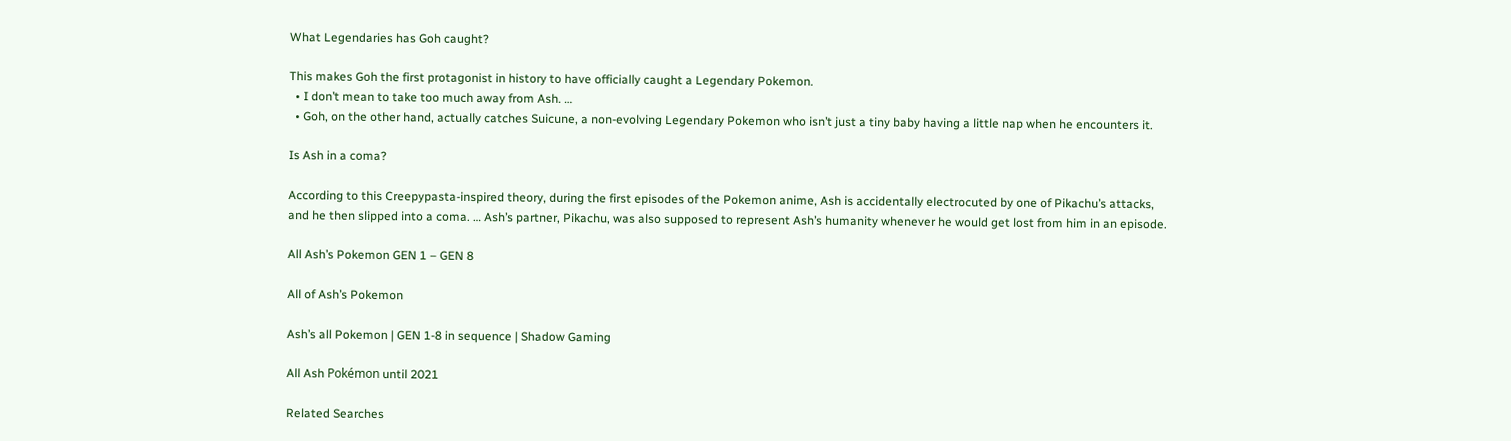What Legendaries has Goh caught?

This makes Goh the first protagonist in history to have officially caught a Legendary Pokemon.
  • I don’t mean to take too much away from Ash. …
  • Goh, on the other hand, actually catches Suicune, a non-evolving Legendary Pokemon who isn’t just a tiny baby having a little nap when he encounters it.

Is Ash in a coma?

According to this Creepypasta-inspired theory, during the first episodes of the Pokemon anime, Ash is accidentally electrocuted by one of Pikachu’s attacks, and he then slipped into a coma. … Ash’s partner, Pikachu, was also supposed to represent Ash’s humanity whenever he would get lost from him in an episode.

All Ash’s Pokemon GEN 1 – GEN 8

All of Ash’s Pokemon

Ash’s all Pokemon | GEN 1-8 in sequence | Shadow Gaming

All Ash Pokémon until 2021

Related Searches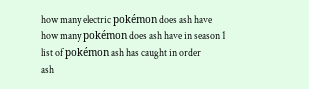how many electric pokémon does ash have
how many pokémon does ash have in season 1
list of pokémon ash has caught in order
ash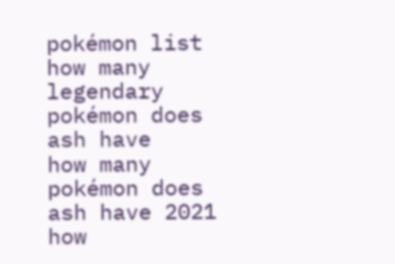pokémon list
how many legendary pokémon does ash have
how many pokémon does ash have 2021
how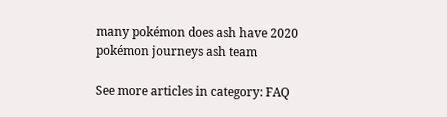many pokémon does ash have 2020
pokémon journeys ash team

See more articles in category: FAQ